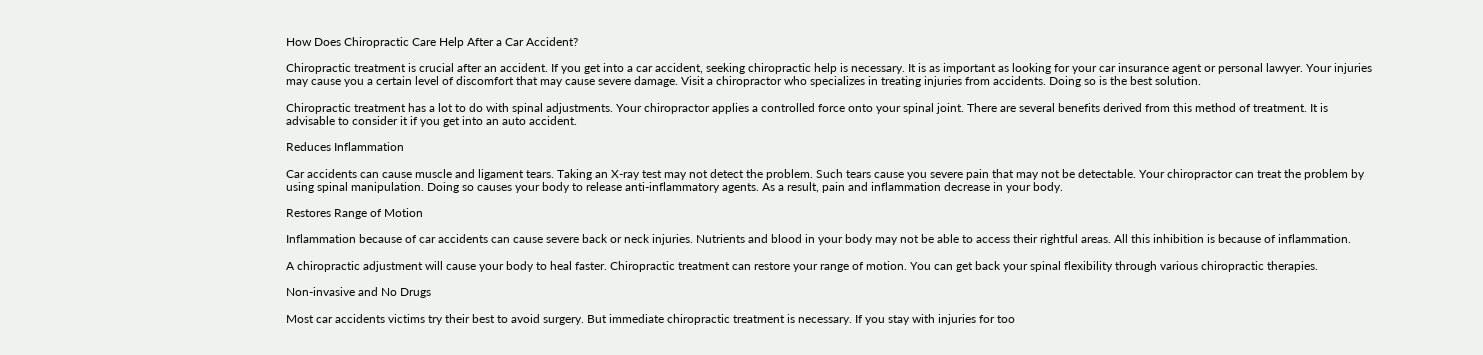How Does Chiropractic Care Help After a Car Accident?

Chiropractic treatment is crucial after an accident. If you get into a car accident, seeking chiropractic help is necessary. It is as important as looking for your car insurance agent or personal lawyer. Your injuries may cause you a certain level of discomfort that may cause severe damage. Visit a chiropractor who specializes in treating injuries from accidents. Doing so is the best solution.

Chiropractic treatment has a lot to do with spinal adjustments. Your chiropractor applies a controlled force onto your spinal joint. There are several benefits derived from this method of treatment. It is advisable to consider it if you get into an auto accident.

Reduces Inflammation

Car accidents can cause muscle and ligament tears. Taking an X-ray test may not detect the problem. Such tears cause you severe pain that may not be detectable. Your chiropractor can treat the problem by using spinal manipulation. Doing so causes your body to release anti-inflammatory agents. As a result, pain and inflammation decrease in your body.

Restores Range of Motion

Inflammation because of car accidents can cause severe back or neck injuries. Nutrients and blood in your body may not be able to access their rightful areas. All this inhibition is because of inflammation.

A chiropractic adjustment will cause your body to heal faster. Chiropractic treatment can restore your range of motion. You can get back your spinal flexibility through various chiropractic therapies.

Non-invasive and No Drugs

Most car accidents victims try their best to avoid surgery. But immediate chiropractic treatment is necessary. If you stay with injuries for too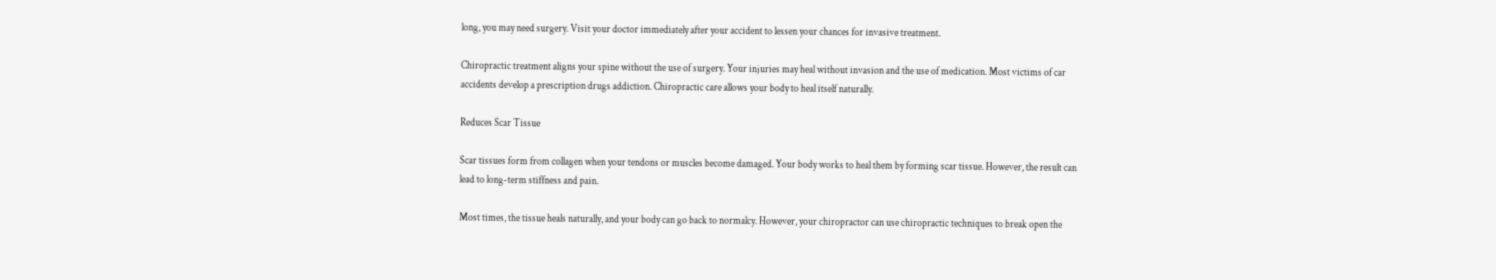long, you may need surgery. Visit your doctor immediately after your accident to lessen your chances for invasive treatment.

Chiropractic treatment aligns your spine without the use of surgery. Your injuries may heal without invasion and the use of medication. Most victims of car accidents develop a prescription drugs addiction. Chiropractic care allows your body to heal itself naturally.

Reduces Scar Tissue

Scar tissues form from collagen when your tendons or muscles become damaged. Your body works to heal them by forming scar tissue. However, the result can lead to long-term stiffness and pain.

Most times, the tissue heals naturally, and your body can go back to normalcy. However, your chiropractor can use chiropractic techniques to break open the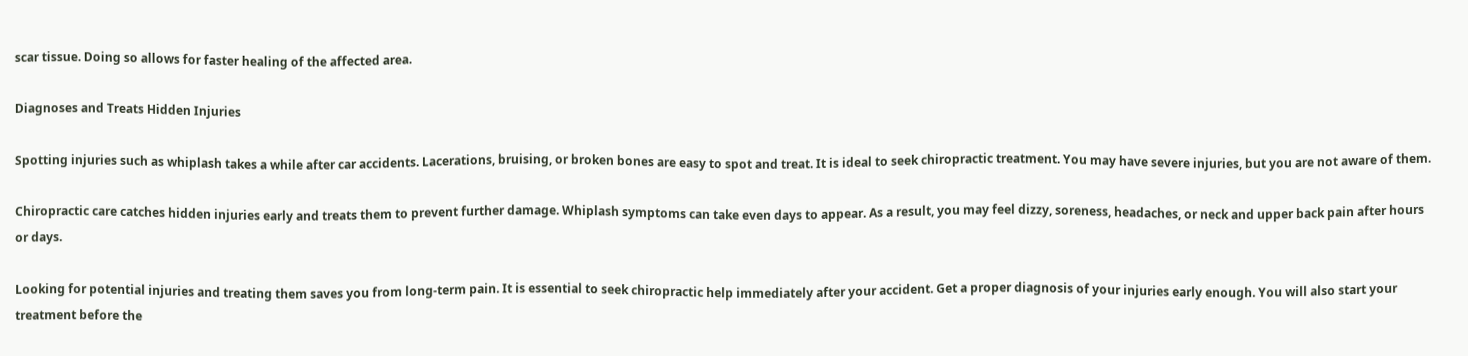scar tissue. Doing so allows for faster healing of the affected area.

Diagnoses and Treats Hidden Injuries

Spotting injuries such as whiplash takes a while after car accidents. Lacerations, bruising, or broken bones are easy to spot and treat. It is ideal to seek chiropractic treatment. You may have severe injuries, but you are not aware of them.

Chiropractic care catches hidden injuries early and treats them to prevent further damage. Whiplash symptoms can take even days to appear. As a result, you may feel dizzy, soreness, headaches, or neck and upper back pain after hours or days.

Looking for potential injuries and treating them saves you from long-term pain. It is essential to seek chiropractic help immediately after your accident. Get a proper diagnosis of your injuries early enough. You will also start your treatment before the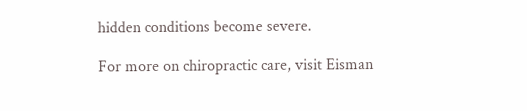hidden conditions become severe.

For more on chiropractic care, visit Eisman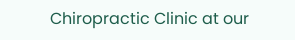Chiropractic Clinic at our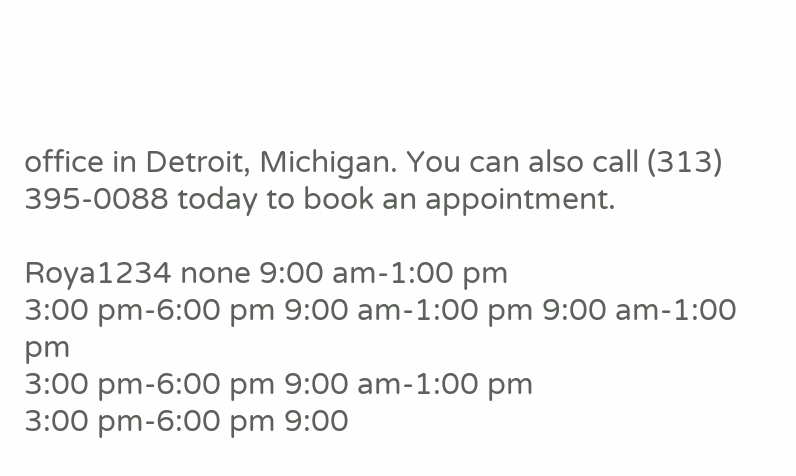office in Detroit, Michigan. You can also call (313) 395-0088 today to book an appointment.

Roya1234 none 9:00 am-1:00 pm
3:00 pm-6:00 pm 9:00 am-1:00 pm 9:00 am-1:00 pm
3:00 pm-6:00 pm 9:00 am-1:00 pm
3:00 pm-6:00 pm 9:00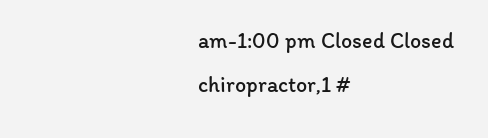am-1:00 pm Closed Closed chiropractor,1 #